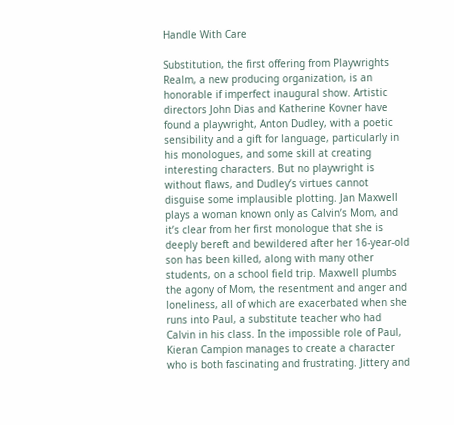Handle With Care

Substitution, the first offering from Playwrights Realm, a new producing organization, is an honorable if imperfect inaugural show. Artistic directors John Dias and Katherine Kovner have found a playwright, Anton Dudley, with a poetic sensibility and a gift for language, particularly in his monologues, and some skill at creating interesting characters. But no playwright is without flaws, and Dudley’s virtues cannot disguise some implausible plotting. Jan Maxwell plays a woman known only as Calvin’s Mom, and it’s clear from her first monologue that she is deeply bereft and bewildered after her 16-year-old son has been killed, along with many other students, on a school field trip. Maxwell plumbs the agony of Mom, the resentment and anger and loneliness, all of which are exacerbated when she runs into Paul, a substitute teacher who had Calvin in his class. In the impossible role of Paul, Kieran Campion manages to create a character who is both fascinating and frustrating. Jittery and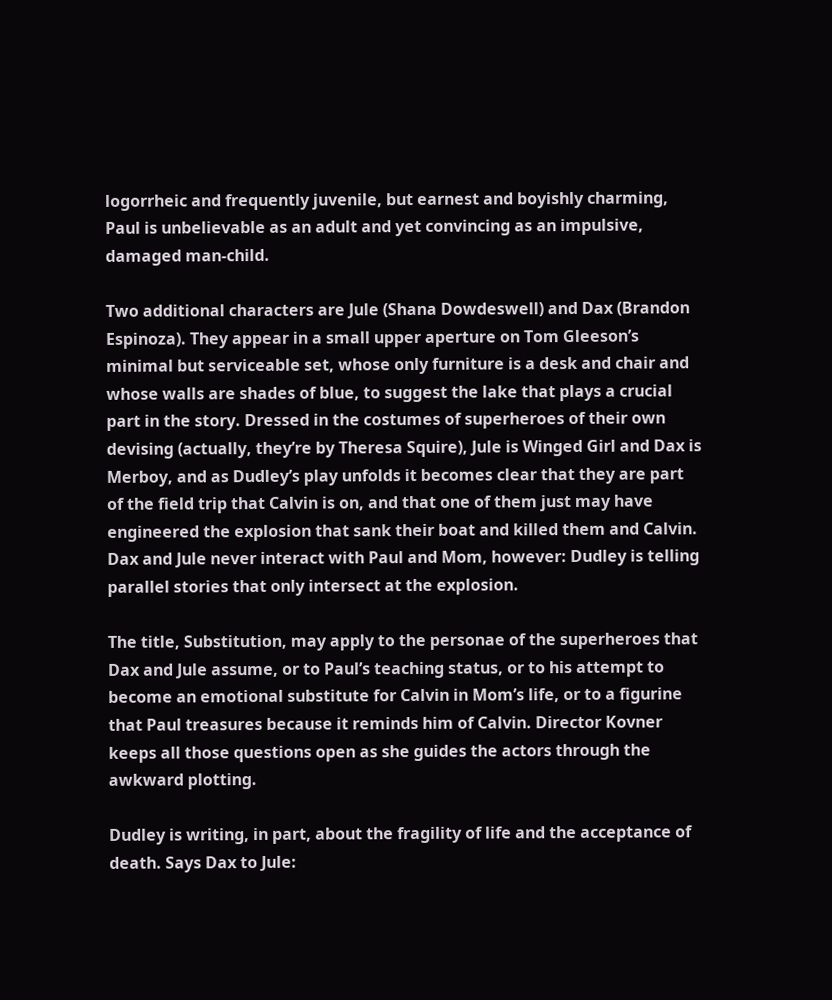logorrheic and frequently juvenile, but earnest and boyishly charming, Paul is unbelievable as an adult and yet convincing as an impulsive, damaged man-child.

Two additional characters are Jule (Shana Dowdeswell) and Dax (Brandon Espinoza). They appear in a small upper aperture on Tom Gleeson’s minimal but serviceable set, whose only furniture is a desk and chair and whose walls are shades of blue, to suggest the lake that plays a crucial part in the story. Dressed in the costumes of superheroes of their own devising (actually, they’re by Theresa Squire), Jule is Winged Girl and Dax is Merboy, and as Dudley’s play unfolds it becomes clear that they are part of the field trip that Calvin is on, and that one of them just may have engineered the explosion that sank their boat and killed them and Calvin. Dax and Jule never interact with Paul and Mom, however: Dudley is telling parallel stories that only intersect at the explosion.

The title, Substitution, may apply to the personae of the superheroes that Dax and Jule assume, or to Paul’s teaching status, or to his attempt to become an emotional substitute for Calvin in Mom’s life, or to a figurine that Paul treasures because it reminds him of Calvin. Director Kovner keeps all those questions open as she guides the actors through the awkward plotting.

Dudley is writing, in part, about the fragility of life and the acceptance of death. Says Dax to Jule: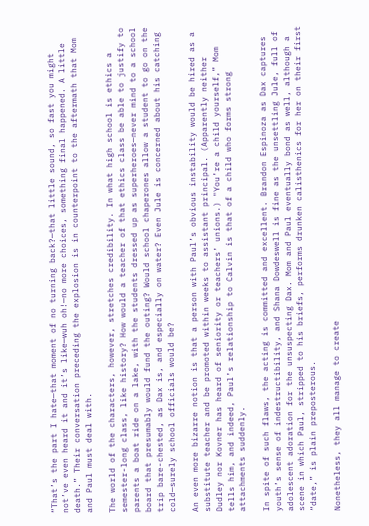“That’s the part I hate—that moment of no turning back?—that little sound, so fast you might not’ve even heard it and it’s like—wuh oh!—no more choices, something final happened. A little death.” Their conversation preceding the explosion is in counterpoint to the aftermath that Mom and Paul must deal with.

The world of the characters, however, stretches credibility. In what high school is ethics a semester-long class, like history? How would a teacher of that ethics class be able to justify to parents a boat ride on a lake, with the students dressed up as superheroes—never mind to a school board that presumably would fund the outing? Would school chaperones allow a student to go on the trip bare-chested, as Dax is, and especially on water? Even Jule is concerned about his catching cold—surely school officials would be?

An even more bizarre notion is that a person with Paul’s obvious instability would be hired as a substitute teacher and be promoted within weeks to assistant principal. (Apparently neither Dudley nor Kovner has heard of seniority or teachers’ unions.) "You’re a child yourself,” Mom tells him, and indeed, Paul’s relationship to Calvin is that of a child who forms strong attachments suddenly.

In spite of such flaws, the acting is committed and excellent. Brandon Espinoza as Dax captures youth’s sense of indestructibility, and Shana Dowdeswell is fine as the unsettling Jule, full of adolescent adoration for the unsuspecting Dax. Mom and Paul eventually bond as well, although a scene in which Paul, stripped to his briefs, performs drunken calisthenics for her on their first “date,” is plain preposterous.

Nonetheless, they all manage to create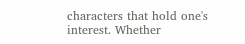characters that hold one's interest. Whether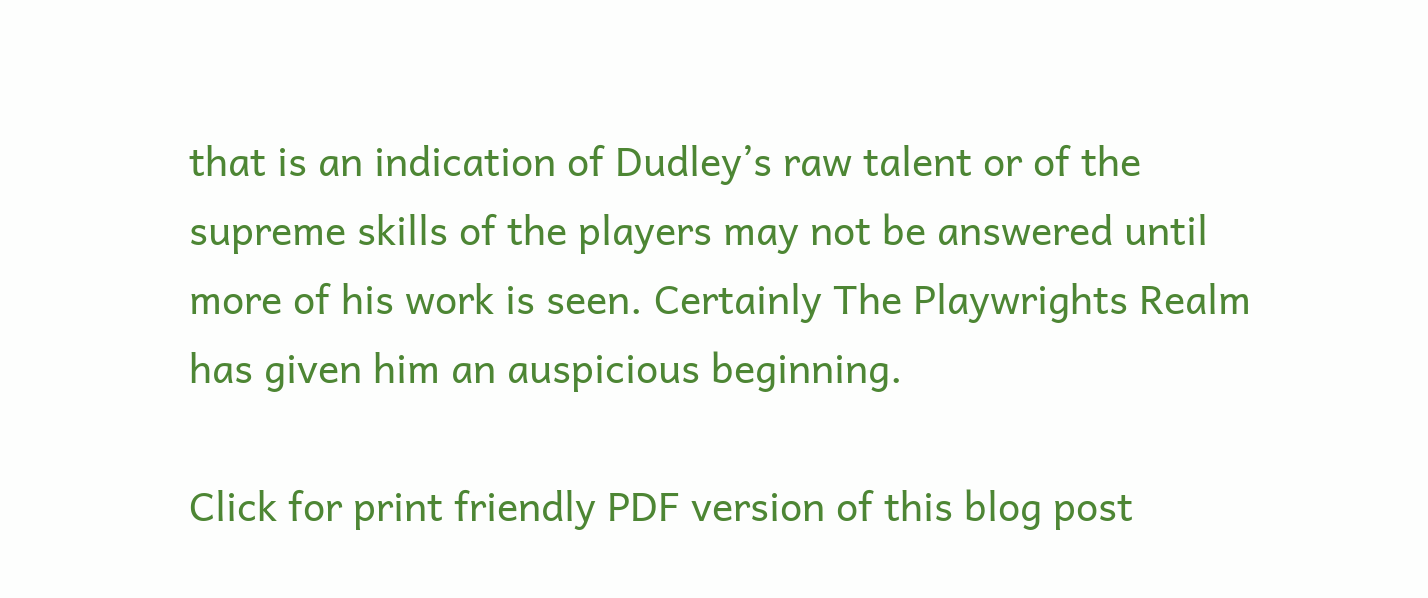that is an indication of Dudley’s raw talent or of the supreme skills of the players may not be answered until more of his work is seen. Certainly The Playwrights Realm has given him an auspicious beginning.

Click for print friendly PDF version of this blog post